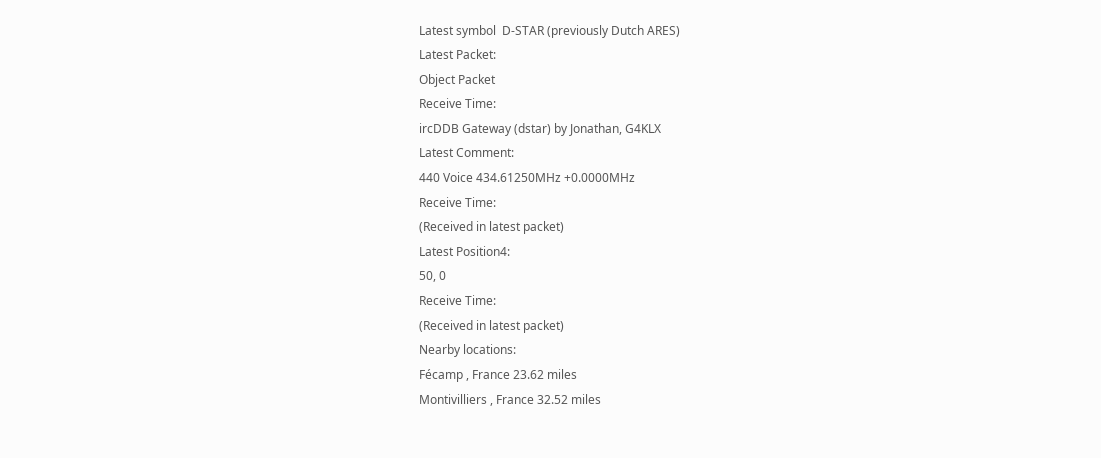Latest symbol  D-STAR (previously Dutch ARES)
Latest Packet:
Object Packet
Receive Time:
ircDDB Gateway (dstar) by Jonathan, G4KLX
Latest Comment:
440 Voice 434.61250MHz +0.0000MHz
Receive Time:
(Received in latest packet)
Latest Position4:
50, 0
Receive Time:
(Received in latest packet)
Nearby locations:
Fécamp , France 23.62 miles
Montivilliers , France 32.52 miles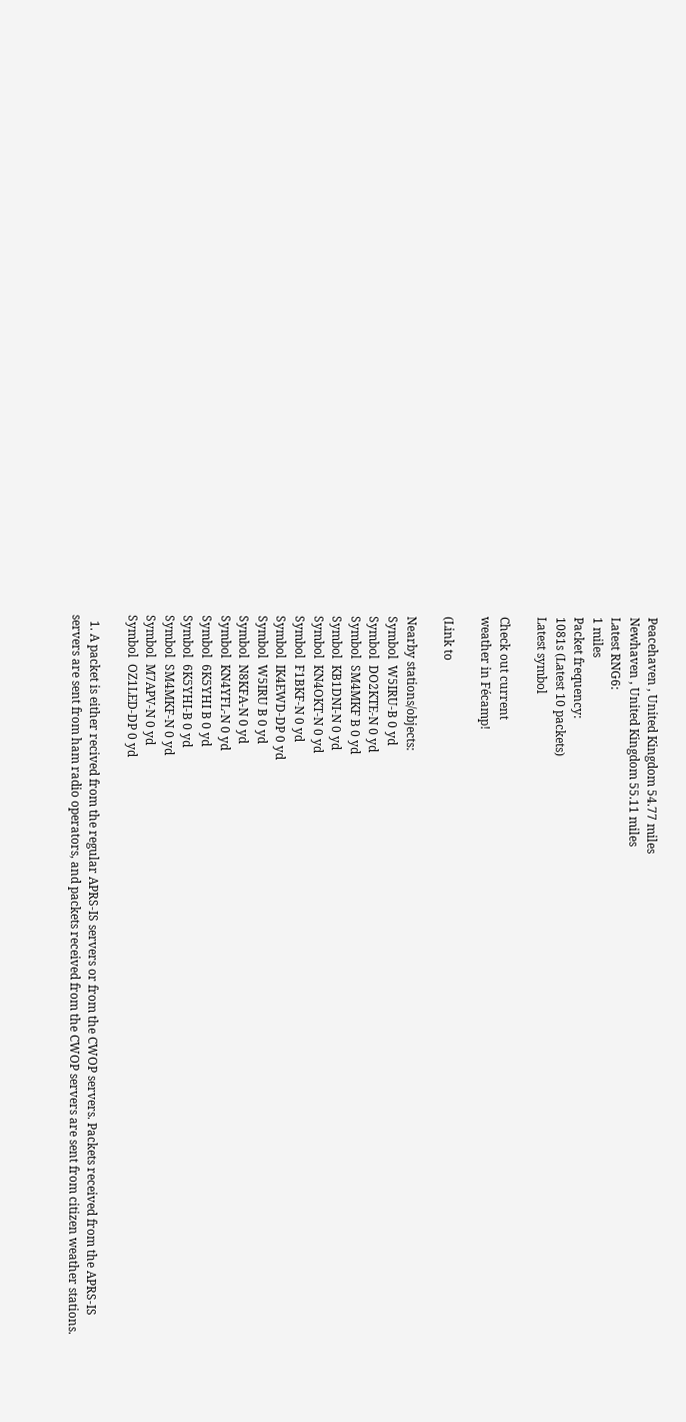Peacehaven , United Kingdom 54.77 miles
Newhaven , United Kingdom 55.11 miles
Latest RNG6:
1 miles
Packet frequency:
1081s (Latest 10 packets)
Latest symbol

Check out current
weather in Fécamp!

(Link to

Nearby stations/objects:
Symbol  W5IRU-B 0 yd
Symbol  DO2KTE-N 0 yd
Symbol  SM4MKF B 0 yd
Symbol  KB1DNI-N 0 yd
Symbol  KN4OKT-N 0 yd
Symbol  F1BKF-N 0 yd
Symbol  IK4EWD-DP 0 yd
Symbol  W5IRU B 0 yd
Symbol  N8KFA-N 0 yd
Symbol  KN4YFL-N 0 yd
Symbol  6K5YHI B 0 yd
Symbol  6K5YHI-B 0 yd
Symbol  SM4MKF-N 0 yd
Symbol  M7APV-N 0 yd
Symbol  OZ1LED-DP 0 yd

  1. A packet is either recived from the regular APRS-IS servers or from the CWOP servers. Packets received from the APRS-IS servers are sent from ham radio operators, and packets received from the CWOP servers are sent from citizen weather stations.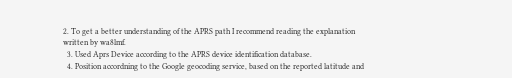2. To get a better understanding of the APRS path I recommend reading the explanation written by wa8lmf.
  3. Used Aprs Device according to the APRS device identification database.
  4. Position accordning to the Google geocoding service, based on the reported latitude and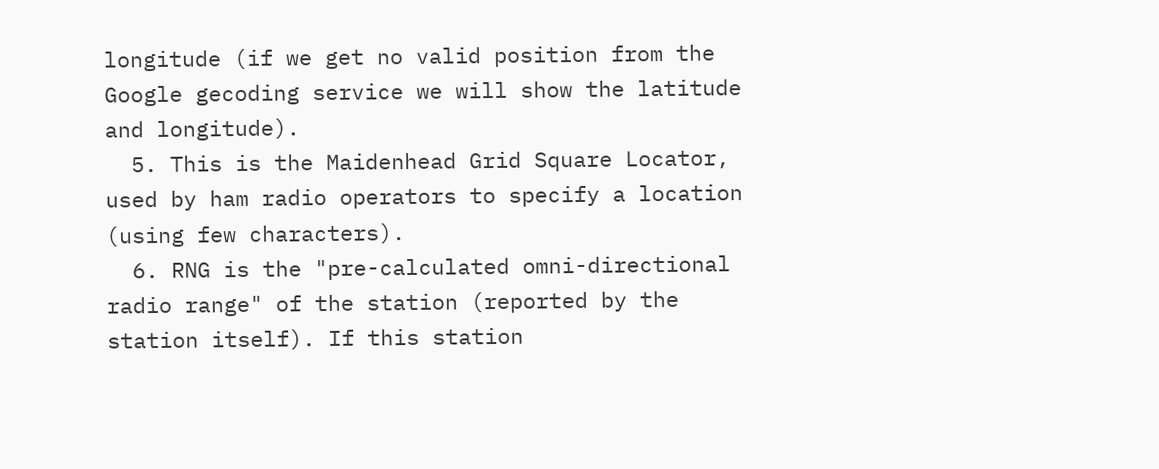longitude (if we get no valid position from the Google gecoding service we will show the latitude and longitude).
  5. This is the Maidenhead Grid Square Locator, used by ham radio operators to specify a location (using few characters).
  6. RNG is the "pre-calculated omni-directional radio range" of the station (reported by the station itself). If this station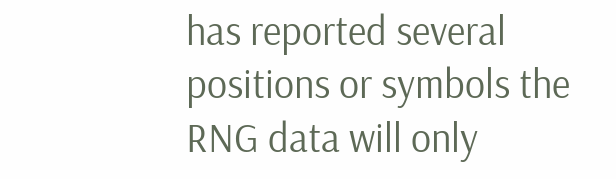has reported several positions or symbols the RNG data will only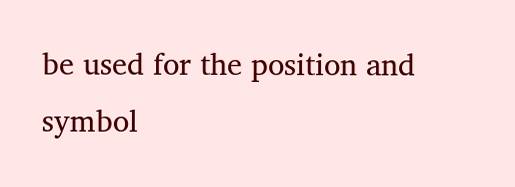be used for the position and symbol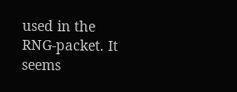used in the RNG-packet. It seems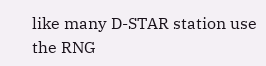like many D-STAR station use the RNG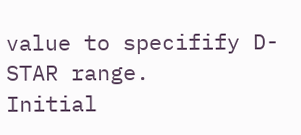value to specifify D-STAR range.
Initial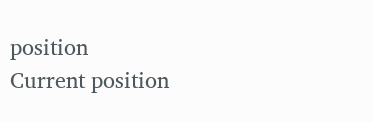position
Current position